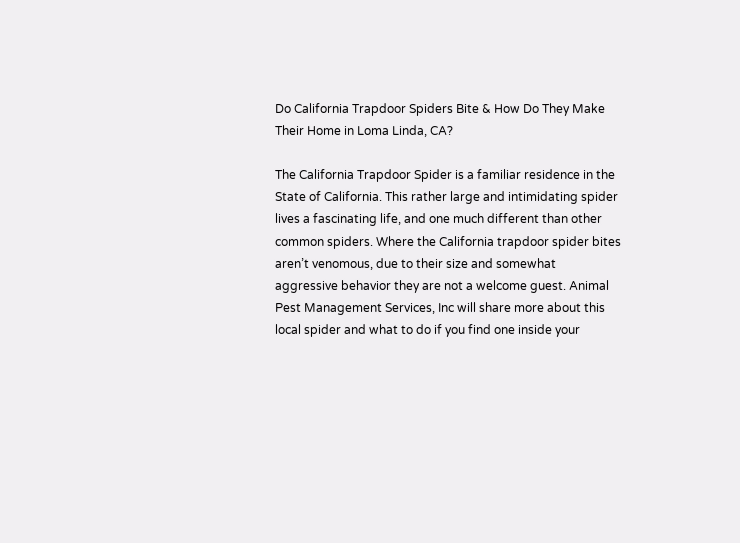Do California Trapdoor Spiders Bite & How Do They Make Their Home in Loma Linda, CA?

The California Trapdoor Spider is a familiar residence in the State of California. This rather large and intimidating spider lives a fascinating life, and one much different than other common spiders. Where the California trapdoor spider bites aren’t venomous, due to their size and somewhat aggressive behavior they are not a welcome guest. Animal Pest Management Services, Inc will share more about this local spider and what to do if you find one inside your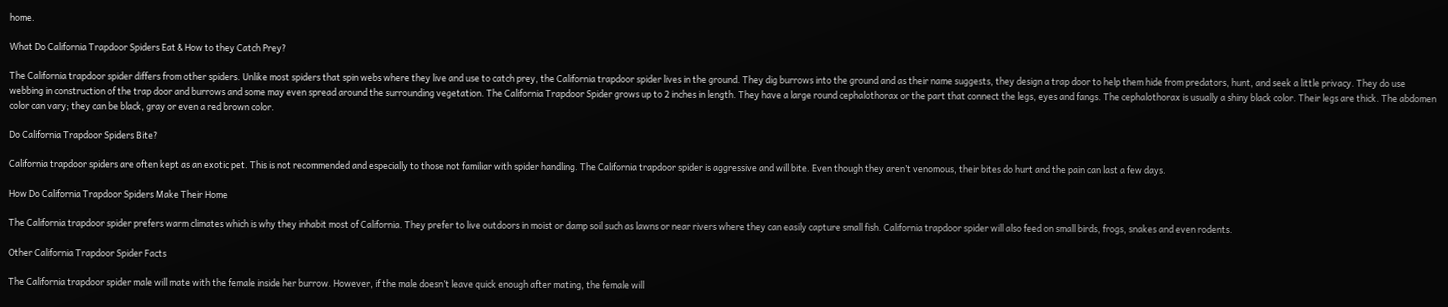home.

What Do California Trapdoor Spiders Eat & How to they Catch Prey?

The California trapdoor spider differs from other spiders. Unlike most spiders that spin webs where they live and use to catch prey, the California trapdoor spider lives in the ground. They dig burrows into the ground and as their name suggests, they design a trap door to help them hide from predators, hunt, and seek a little privacy. They do use webbing in construction of the trap door and burrows and some may even spread around the surrounding vegetation. The California Trapdoor Spider grows up to 2 inches in length. They have a large round cephalothorax or the part that connect the legs, eyes and fangs. The cephalothorax is usually a shiny black color. Their legs are thick. The abdomen color can vary; they can be black, gray or even a red brown color.

Do California Trapdoor Spiders Bite?

California trapdoor spiders are often kept as an exotic pet. This is not recommended and especially to those not familiar with spider handling. The California trapdoor spider is aggressive and will bite. Even though they aren’t venomous, their bites do hurt and the pain can last a few days.

How Do California Trapdoor Spiders Make Their Home

The California trapdoor spider prefers warm climates which is why they inhabit most of California. They prefer to live outdoors in moist or damp soil such as lawns or near rivers where they can easily capture small fish. California trapdoor spider will also feed on small birds, frogs, snakes and even rodents.

Other California Trapdoor Spider Facts

The California trapdoor spider male will mate with the female inside her burrow. However, if the male doesn’t leave quick enough after mating, the female will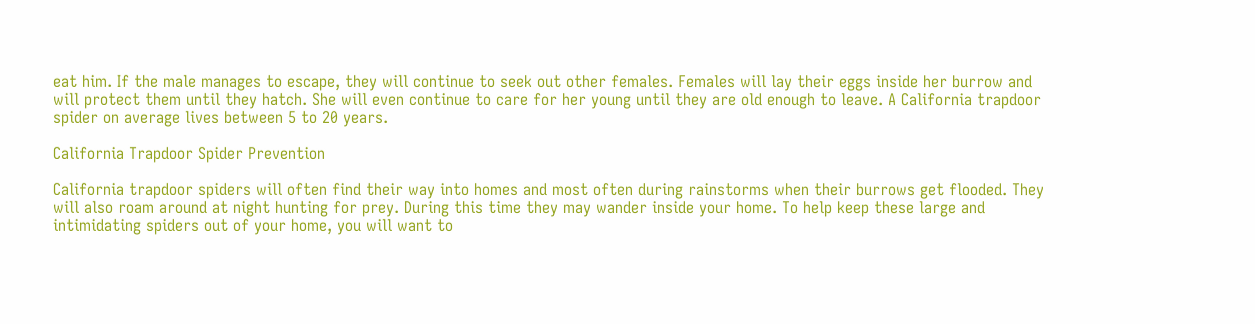eat him. If the male manages to escape, they will continue to seek out other females. Females will lay their eggs inside her burrow and will protect them until they hatch. She will even continue to care for her young until they are old enough to leave. A California trapdoor spider on average lives between 5 to 20 years.

California Trapdoor Spider Prevention

California trapdoor spiders will often find their way into homes and most often during rainstorms when their burrows get flooded. They will also roam around at night hunting for prey. During this time they may wander inside your home. To help keep these large and intimidating spiders out of your home, you will want to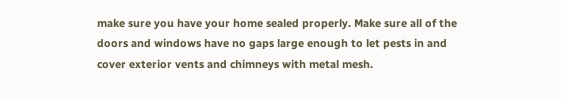make sure you have your home sealed properly. Make sure all of the doors and windows have no gaps large enough to let pests in and cover exterior vents and chimneys with metal mesh.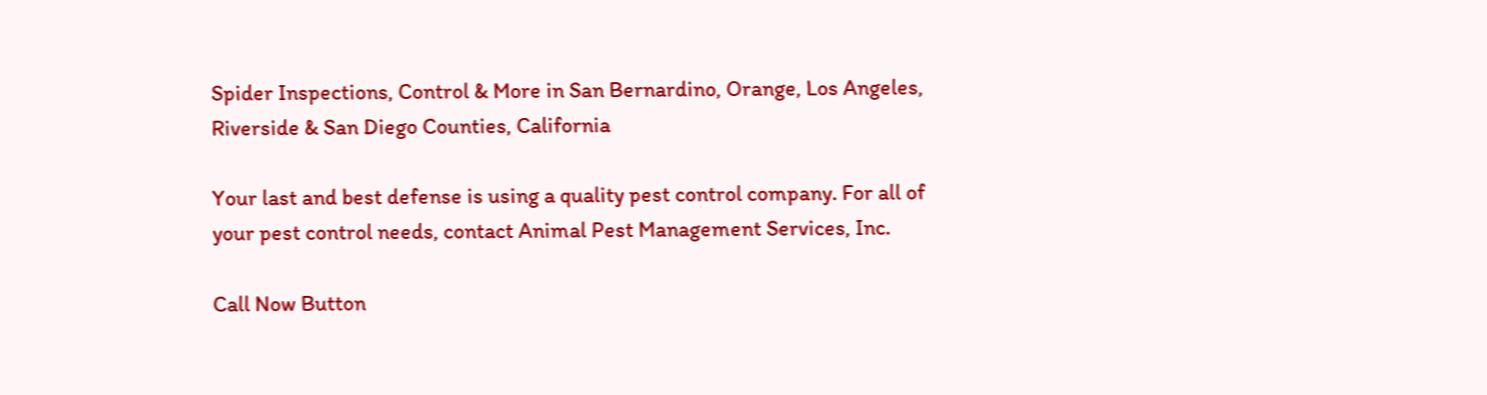Spider Inspections, Control & More in San Bernardino, Orange, Los Angeles, Riverside & San Diego Counties, California

Your last and best defense is using a quality pest control company. For all of your pest control needs, contact Animal Pest Management Services, Inc.

Call Now Button